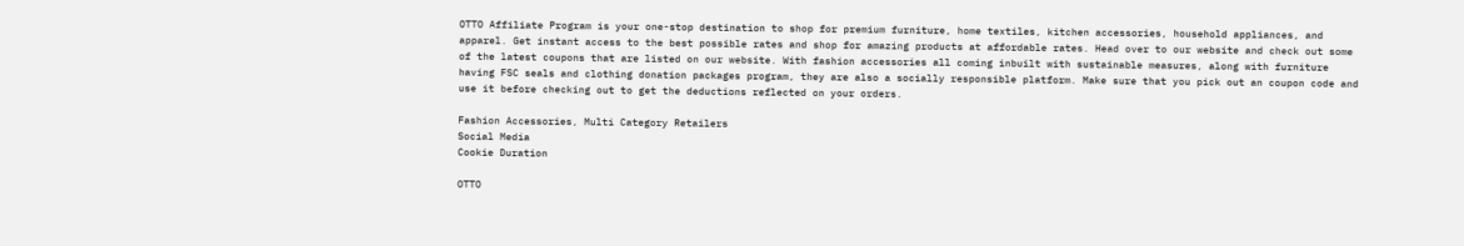OTTO Affiliate Program is your one-stop destination to shop for premium furniture, home textiles, kitchen accessories, household appliances, and apparel. Get instant access to the best possible rates and shop for amazing products at affordable rates. Head over to our website and check out some of the latest coupons that are listed on our website. With fashion accessories all coming inbuilt with sustainable measures, along with furniture having FSC seals and clothing donation packages program, they are also a socially responsible platform. Make sure that you pick out an coupon code and use it before checking out to get the deductions reflected on your orders.

Fashion Accessories, Multi Category Retailers
Social Media
Cookie Duration

OTTO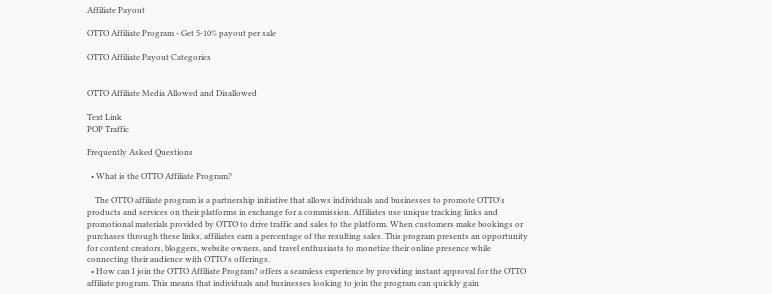Affiliate Payout

OTTO Affiliate Program - Get 5-10% payout per sale

OTTO Affiliate Payout Categories


OTTO Affiliate Media Allowed and Disallowed

Text Link
POP Traffic

Frequently Asked Questions

  • What is the OTTO Affiliate Program?

    The OTTO affiliate program is a partnership initiative that allows individuals and businesses to promote OTTO's products and services on their platforms in exchange for a commission. Affiliates use unique tracking links and promotional materials provided by OTTO to drive traffic and sales to the platform. When customers make bookings or purchases through these links, affiliates earn a percentage of the resulting sales. This program presents an opportunity for content creators, bloggers, website owners, and travel enthusiasts to monetize their online presence while connecting their audience with OTTO's offerings.
  • How can I join the OTTO Affiliate Program? offers a seamless experience by providing instant approval for the OTTO affiliate program. This means that individuals and businesses looking to join the program can quickly gain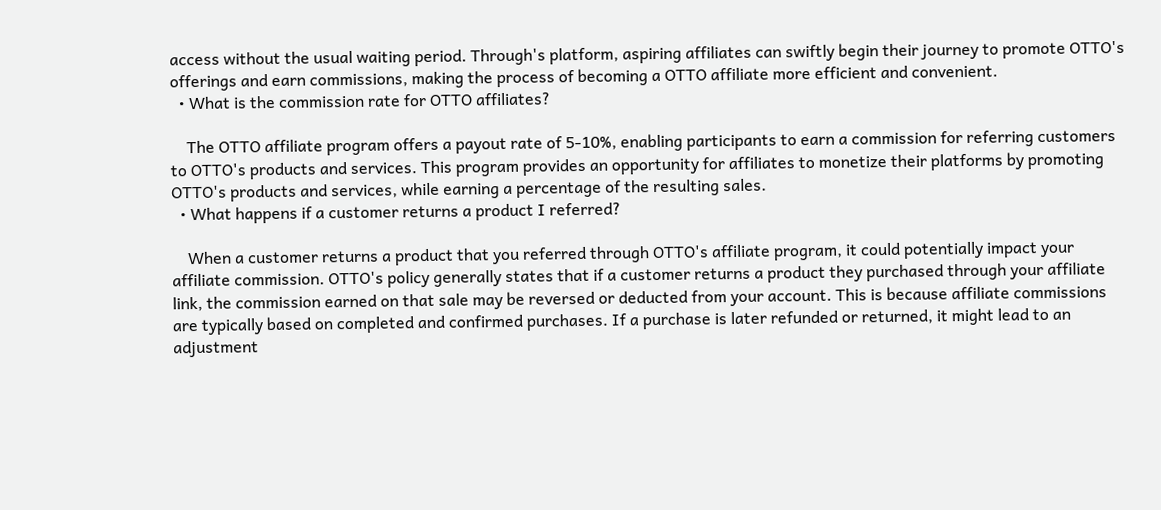access without the usual waiting period. Through's platform, aspiring affiliates can swiftly begin their journey to promote OTTO's offerings and earn commissions, making the process of becoming a OTTO affiliate more efficient and convenient.
  • What is the commission rate for OTTO affiliates?

    The OTTO affiliate program offers a payout rate of 5-10%, enabling participants to earn a commission for referring customers to OTTO's products and services. This program provides an opportunity for affiliates to monetize their platforms by promoting OTTO's products and services, while earning a percentage of the resulting sales.
  • What happens if a customer returns a product I referred?

    When a customer returns a product that you referred through OTTO's affiliate program, it could potentially impact your affiliate commission. OTTO's policy generally states that if a customer returns a product they purchased through your affiliate link, the commission earned on that sale may be reversed or deducted from your account. This is because affiliate commissions are typically based on completed and confirmed purchases. If a purchase is later refunded or returned, it might lead to an adjustment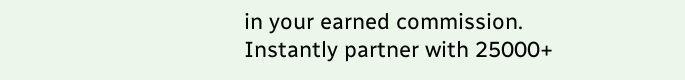in your earned commission.
Instantly partner with 25000+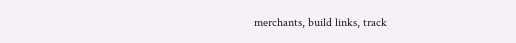merchants, build links, track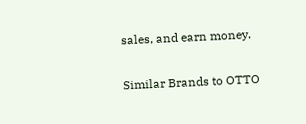sales, and earn money.

Similar Brands to OTTO